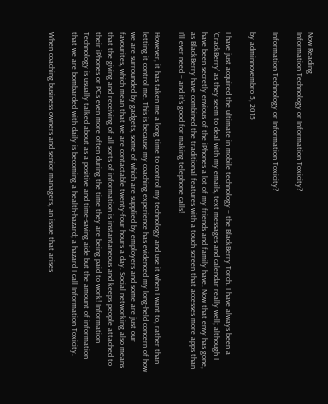Now Reading
Information Technology or Information Toxicity?

Information Technology or Information Toxicity?

by adminnovembro 5, 2015

I have just acquired the ultimate in mobile technology – the BlackBerry Torch. I have always been a ‘CrackBerry’ as they seem to deal with my emails, text messages and calendar really well; although I have been secretly envious of the iPhones a lot of my friends and family have. Now that envy has gone, as BlackBerry have combined the traditional features with a touch screen that accesses more apps than I’ll ever need – and it’s good for making telephone calls!

However, it has taken me a long time to control my technology and use it when I want to, rather than letting it control me. This is because my coaching experience has evidenced my long-held concern of how we are surrounded by gadgets, some of which are supplied by employers and some are just our favourites, which mean that we are contactable twenty-four hours a day. Social networking also means that the giving and receiving of all sorts of information is instantaneous and keeps people attached to their iPhones or PCs even more often during the time they are being paid to work! Information Technology is usually talked about as a positive and time-saving aide but the amount of information that we are bombarded with daily is becoming a health-hazard; a hazard I call Information Toxicity.

When coaching business owners and senior managers, an issue that arises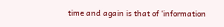time and again is that of ‘information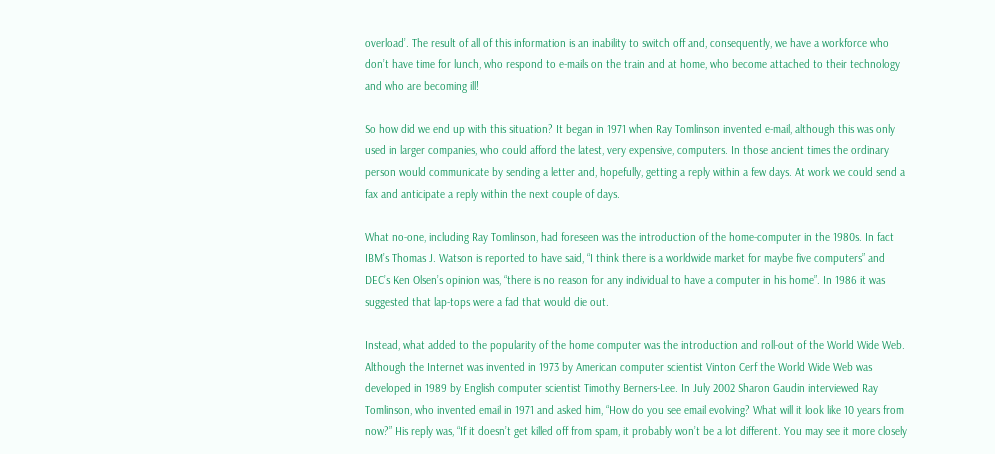overload’. The result of all of this information is an inability to switch off and, consequently, we have a workforce who don’t have time for lunch, who respond to e-mails on the train and at home, who become attached to their technology and who are becoming ill!

So how did we end up with this situation? It began in 1971 when Ray Tomlinson invented e-mail, although this was only used in larger companies, who could afford the latest, very expensive, computers. In those ancient times the ordinary person would communicate by sending a letter and, hopefully, getting a reply within a few days. At work we could send a fax and anticipate a reply within the next couple of days.

What no-one, including Ray Tomlinson, had foreseen was the introduction of the home-computer in the 1980s. In fact IBM’s Thomas J. Watson is reported to have said, “I think there is a worldwide market for maybe five computers” and DEC’s Ken Olsen’s opinion was, “there is no reason for any individual to have a computer in his home”. In 1986 it was suggested that lap-tops were a fad that would die out.

Instead, what added to the popularity of the home computer was the introduction and roll-out of the World Wide Web. Although the Internet was invented in 1973 by American computer scientist Vinton Cerf the World Wide Web was developed in 1989 by English computer scientist Timothy Berners-Lee. In July 2002 Sharon Gaudin interviewed Ray Tomlinson, who invented email in 1971 and asked him, “How do you see email evolving? What will it look like 10 years from now?” His reply was, “If it doesn’t get killed off from spam, it probably won’t be a lot different. You may see it more closely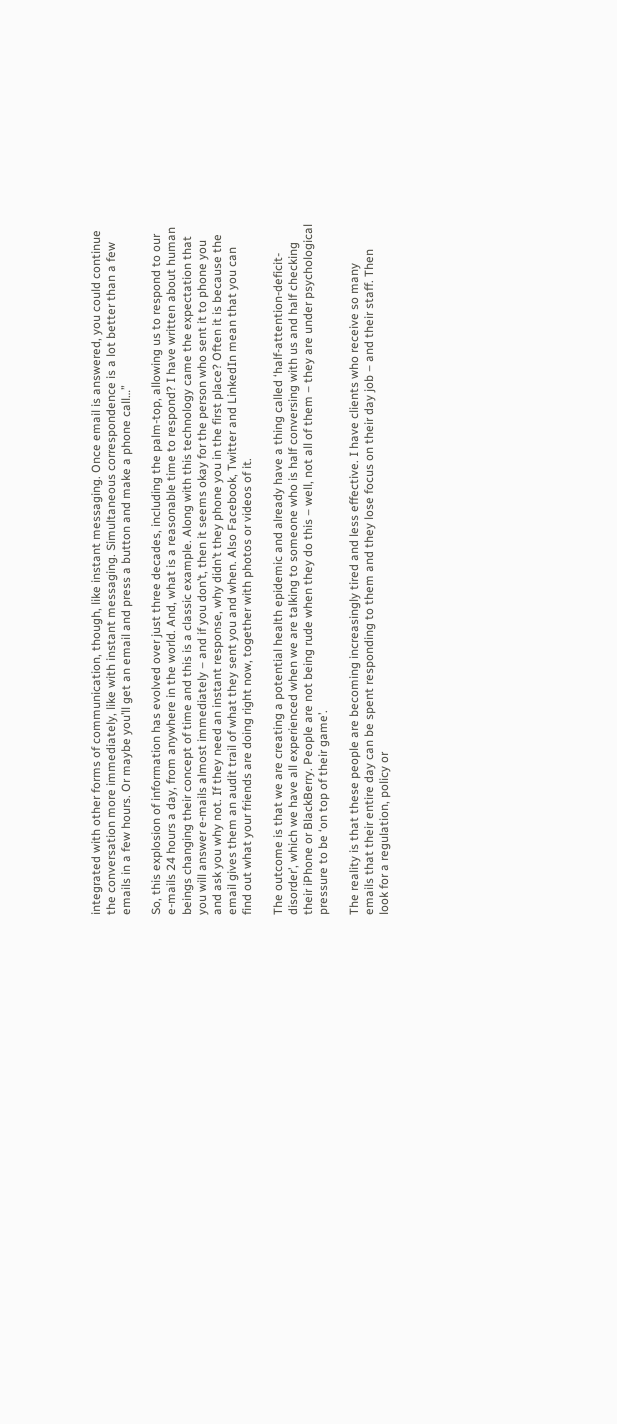integrated with other forms of communication, though, like instant messaging. Once email is answered, you could continue the conversation more immediately, like with instant messaging. Simultaneous correspondence is a lot better than a few emails in a few hours. Or maybe you’ll get an email and press a button and make a phone call…”

So, this explosion of information has evolved over just three decades, including the palm-top, allowing us to respond to our e-mails 24 hours a day, from anywhere in the world. And, what is a reasonable time to respond? I have written about human beings changing their concept of time and this is a classic example. Along with this technology came the expectation that you will answer e-mails almost immediately – and if you don’t, then it seems okay for the person who sent it to phone you and ask you why not. If they need an instant response, why didn’t they phone you in the first place? Often it is because the email gives them an audit trail of what they sent you and when. Also Facebook, Twitter and LinkedIn mean that you can find out what your friends are doing right now, together with photos or videos of it.

The outcome is that we are creating a potential health epidemic and already have a thing called ‘half-attention-deficit-disorder’, which we have all experienced when we are talking to someone who is half conversing with us and half checking their iPhone or BlackBerry. People are not being rude when they do this – well, not all of them – they are under psychological pressure to be ‘on top of their game’.

The reality is that these people are becoming increasingly tired and less effective. I have clients who receive so many emails that their entire day can be spent responding to them and they lose focus on their day job – and their staff. Then look for a regulation, policy or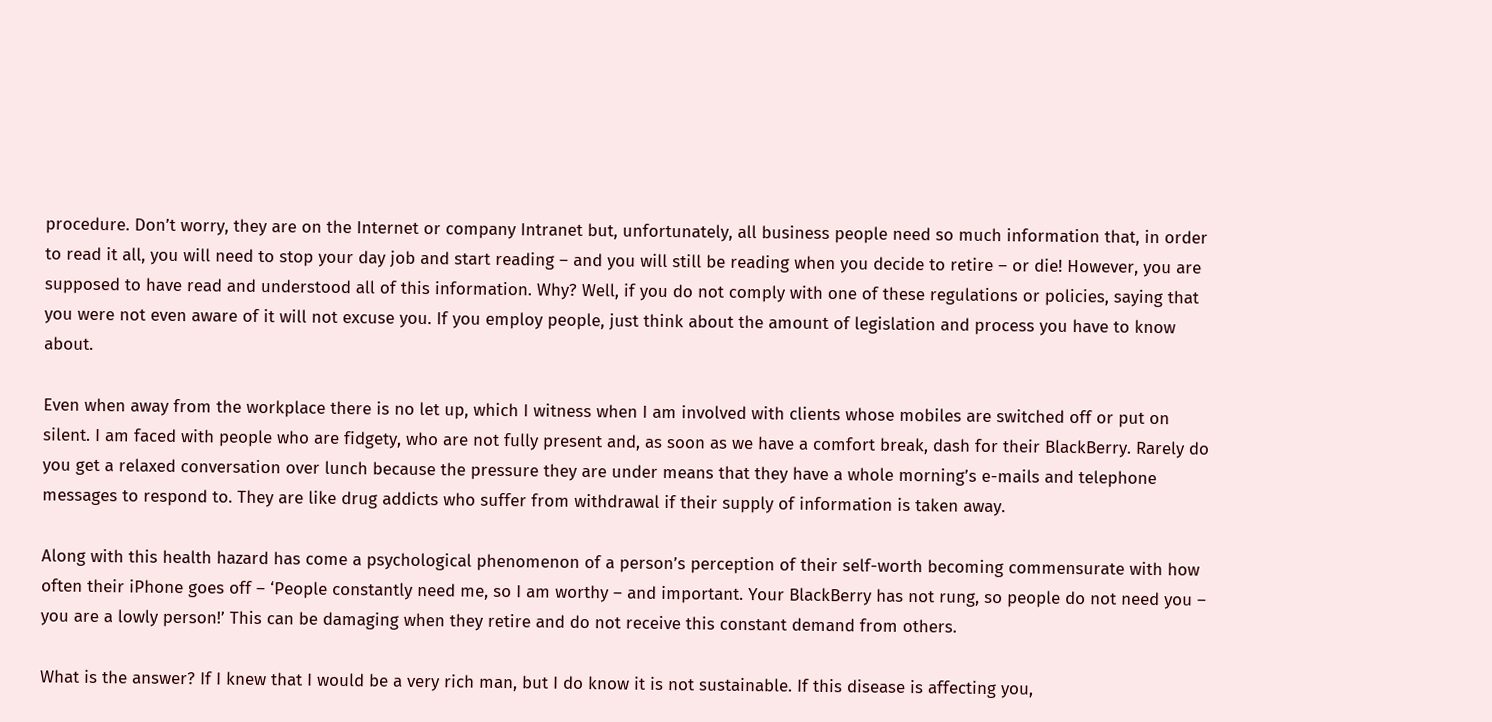procedure. Don’t worry, they are on the Internet or company Intranet but, unfortunately, all business people need so much information that, in order to read it all, you will need to stop your day job and start reading – and you will still be reading when you decide to retire – or die! However, you are supposed to have read and understood all of this information. Why? Well, if you do not comply with one of these regulations or policies, saying that you were not even aware of it will not excuse you. If you employ people, just think about the amount of legislation and process you have to know about.

Even when away from the workplace there is no let up, which I witness when I am involved with clients whose mobiles are switched off or put on silent. I am faced with people who are fidgety, who are not fully present and, as soon as we have a comfort break, dash for their BlackBerry. Rarely do you get a relaxed conversation over lunch because the pressure they are under means that they have a whole morning’s e-mails and telephone messages to respond to. They are like drug addicts who suffer from withdrawal if their supply of information is taken away.

Along with this health hazard has come a psychological phenomenon of a person’s perception of their self-worth becoming commensurate with how often their iPhone goes off – ‘People constantly need me, so I am worthy – and important. Your BlackBerry has not rung, so people do not need you – you are a lowly person!’ This can be damaging when they retire and do not receive this constant demand from others.

What is the answer? If I knew that I would be a very rich man, but I do know it is not sustainable. If this disease is affecting you,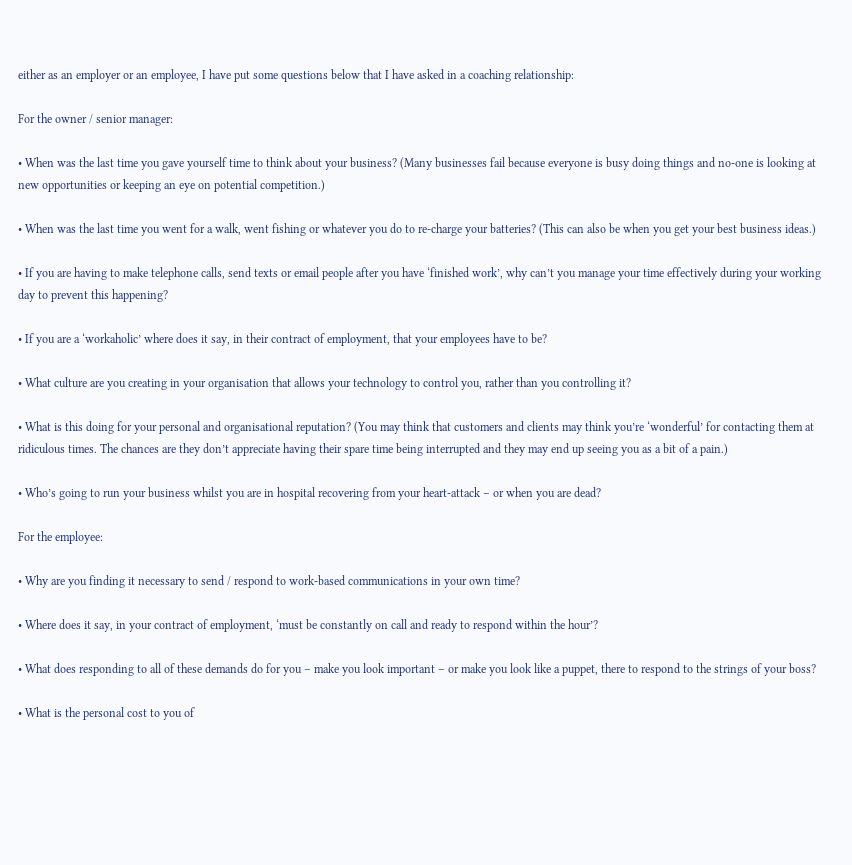either as an employer or an employee, I have put some questions below that I have asked in a coaching relationship:

For the owner / senior manager:

• When was the last time you gave yourself time to think about your business? (Many businesses fail because everyone is busy doing things and no-one is looking at new opportunities or keeping an eye on potential competition.)

• When was the last time you went for a walk, went fishing or whatever you do to re-charge your batteries? (This can also be when you get your best business ideas.)

• If you are having to make telephone calls, send texts or email people after you have ‘finished work’, why can’t you manage your time effectively during your working day to prevent this happening?

• If you are a ‘workaholic’ where does it say, in their contract of employment, that your employees have to be?

• What culture are you creating in your organisation that allows your technology to control you, rather than you controlling it?

• What is this doing for your personal and organisational reputation? (You may think that customers and clients may think you’re ‘wonderful’ for contacting them at ridiculous times. The chances are they don’t appreciate having their spare time being interrupted and they may end up seeing you as a bit of a pain.)

• Who’s going to run your business whilst you are in hospital recovering from your heart-attack – or when you are dead?

For the employee:

• Why are you finding it necessary to send / respond to work-based communications in your own time?

• Where does it say, in your contract of employment, ‘must be constantly on call and ready to respond within the hour’?

• What does responding to all of these demands do for you – make you look important – or make you look like a puppet, there to respond to the strings of your boss?

• What is the personal cost to you of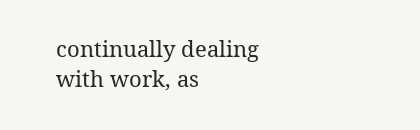continually dealing with work, as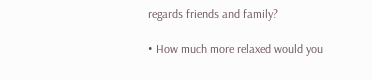regards friends and family?

• How much more relaxed would you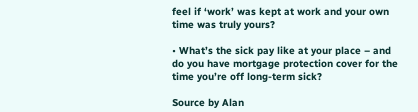feel if ‘work’ was kept at work and your own time was truly yours?

• What’s the sick pay like at your place – and do you have mortgage protection cover for the time you’re off long-term sick?

Source by Alan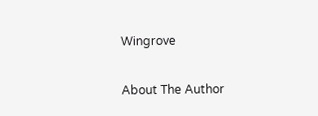Wingrove

About The Author